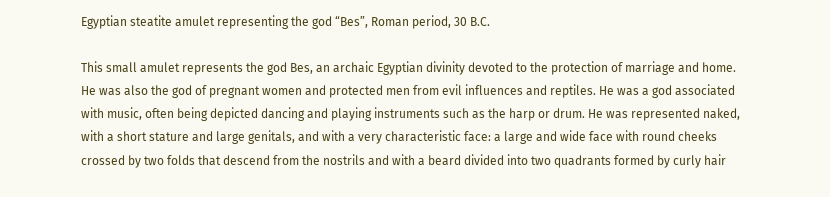Egyptian steatite amulet representing the god “Bes”, Roman period, 30 B.C.

This small amulet represents the god Bes, an archaic Egyptian divinity devoted to the protection of marriage and home. He was also the god of pregnant women and protected men from evil influences and reptiles. He was a god associated with music, often being depicted dancing and playing instruments such as the harp or drum. He was represented naked, with a short stature and large genitals, and with a very characteristic face: a large and wide face with round cheeks crossed by two folds that descend from the nostrils and with a beard divided into two quadrants formed by curly hair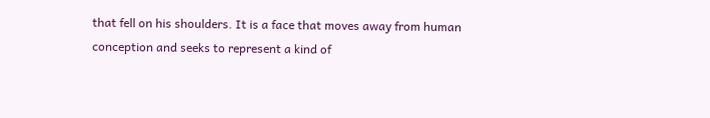that fell on his shoulders. It is a face that moves away from human conception and seeks to represent a kind of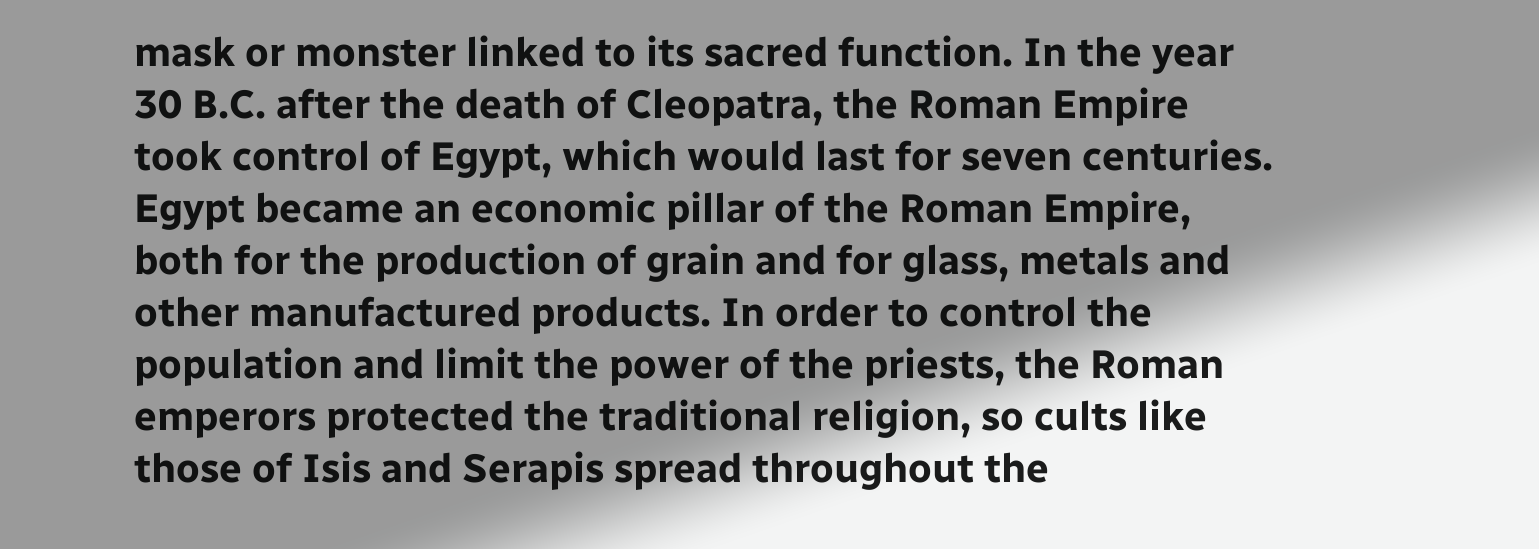mask or monster linked to its sacred function. In the year 30 B.C. after the death of Cleopatra, the Roman Empire took control of Egypt, which would last for seven centuries. Egypt became an economic pillar of the Roman Empire, both for the production of grain and for glass, metals and other manufactured products. In order to control the population and limit the power of the priests, the Roman emperors protected the traditional religion, so cults like those of Isis and Serapis spread throughout the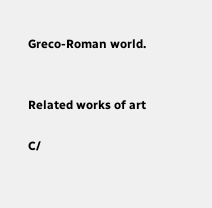Greco-Roman world.


Related works of art

C/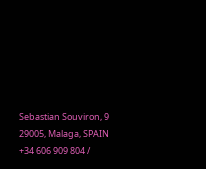Sebastian Souviron, 9 29005, Malaga, SPAIN
+34 606 909 804 /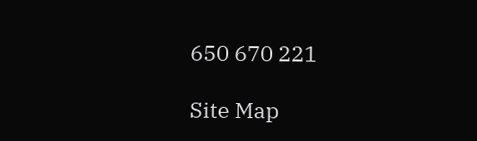650 670 221

Site Map